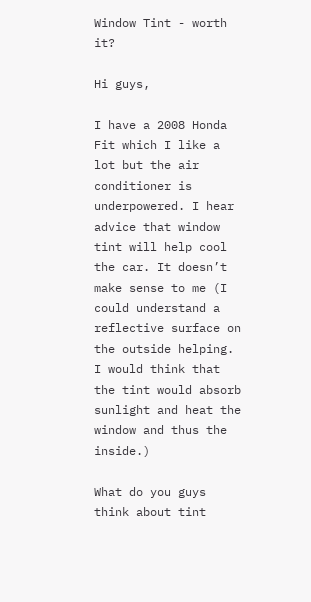Window Tint - worth it?

Hi guys,

I have a 2008 Honda Fit which I like a lot but the air conditioner is underpowered. I hear advice that window tint will help cool the car. It doesn’t make sense to me (I could understand a reflective surface on the outside helping. I would think that the tint would absorb sunlight and heat the window and thus the inside.)

What do you guys think about tint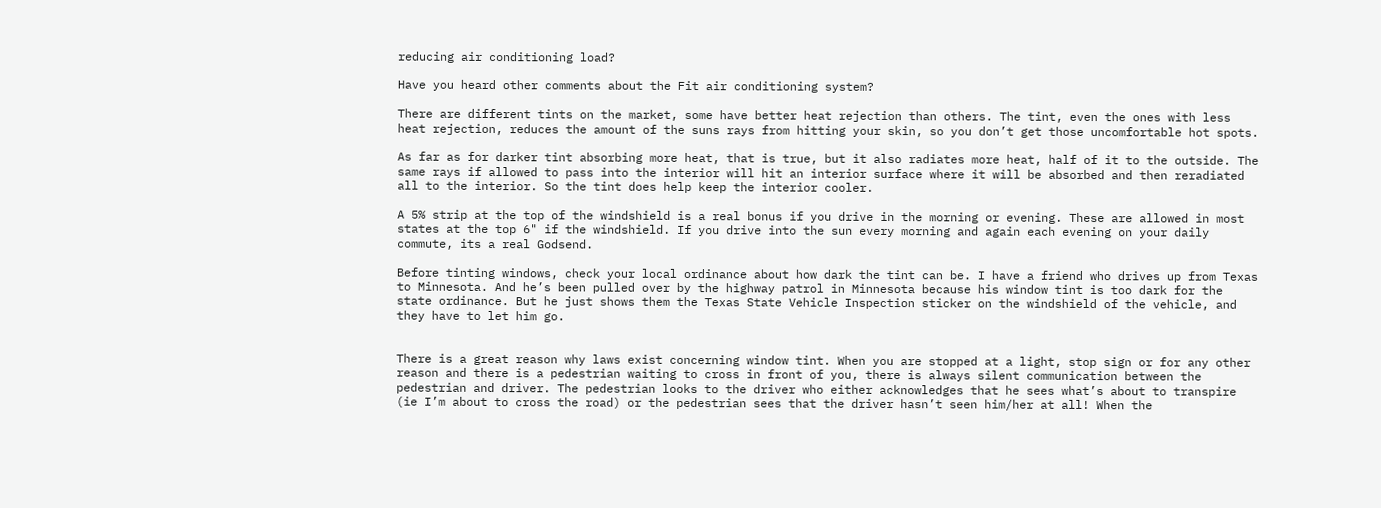reducing air conditioning load?

Have you heard other comments about the Fit air conditioning system?

There are different tints on the market, some have better heat rejection than others. The tint, even the ones with less heat rejection, reduces the amount of the suns rays from hitting your skin, so you don’t get those uncomfortable hot spots.

As far as for darker tint absorbing more heat, that is true, but it also radiates more heat, half of it to the outside. The same rays if allowed to pass into the interior will hit an interior surface where it will be absorbed and then reradiated all to the interior. So the tint does help keep the interior cooler.

A 5% strip at the top of the windshield is a real bonus if you drive in the morning or evening. These are allowed in most states at the top 6" if the windshield. If you drive into the sun every morning and again each evening on your daily commute, its a real Godsend.

Before tinting windows, check your local ordinance about how dark the tint can be. I have a friend who drives up from Texas to Minnesota. And he’s been pulled over by the highway patrol in Minnesota because his window tint is too dark for the state ordinance. But he just shows them the Texas State Vehicle Inspection sticker on the windshield of the vehicle, and they have to let him go.


There is a great reason why laws exist concerning window tint. When you are stopped at a light, stop sign or for any other reason and there is a pedestrian waiting to cross in front of you, there is always silent communication between the pedestrian and driver. The pedestrian looks to the driver who either acknowledges that he sees what’s about to transpire (ie I’m about to cross the road) or the pedestrian sees that the driver hasn’t seen him/her at all! When the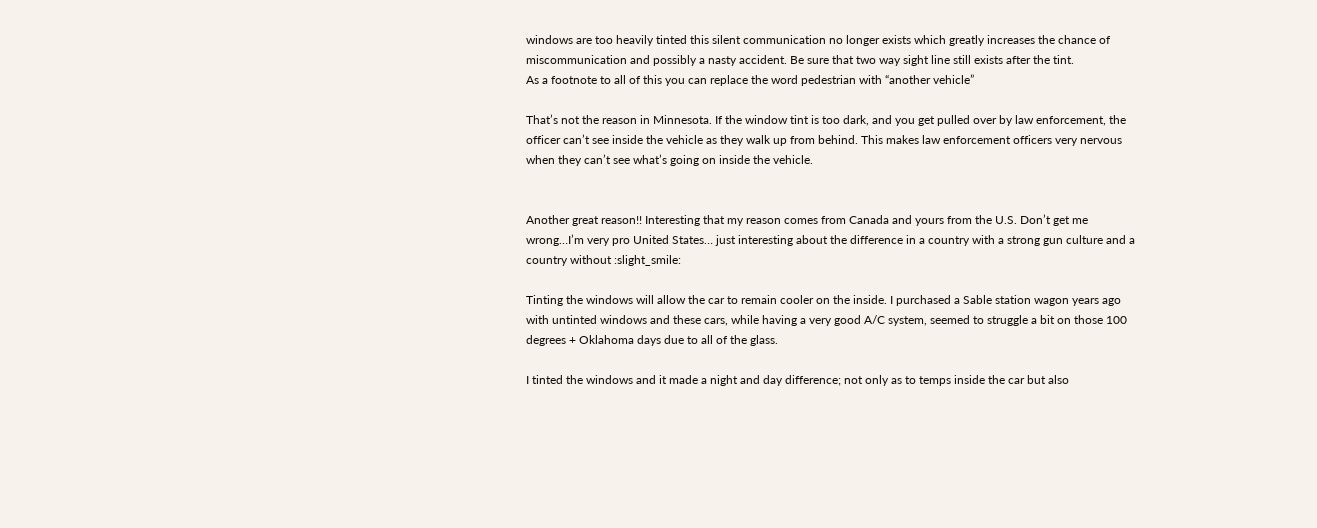windows are too heavily tinted this silent communication no longer exists which greatly increases the chance of miscommunication and possibly a nasty accident. Be sure that two way sight line still exists after the tint.
As a footnote to all of this you can replace the word pedestrian with “another vehicle”

That’s not the reason in Minnesota. If the window tint is too dark, and you get pulled over by law enforcement, the officer can’t see inside the vehicle as they walk up from behind. This makes law enforcement officers very nervous when they can’t see what’s going on inside the vehicle.


Another great reason!! Interesting that my reason comes from Canada and yours from the U.S. Don’t get me wrong…I’m very pro United States… just interesting about the difference in a country with a strong gun culture and a country without :slight_smile:

Tinting the windows will allow the car to remain cooler on the inside. I purchased a Sable station wagon years ago with untinted windows and these cars, while having a very good A/C system, seemed to struggle a bit on those 100 degrees + Oklahoma days due to all of the glass.

I tinted the windows and it made a night and day difference; not only as to temps inside the car but also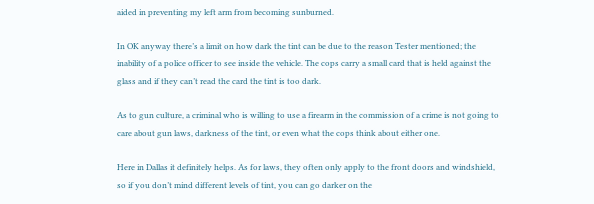aided in preventing my left arm from becoming sunburned.

In OK anyway there’s a limit on how dark the tint can be due to the reason Tester mentioned; the inability of a police officer to see inside the vehicle. The cops carry a small card that is held against the glass and if they can’t read the card the tint is too dark.

As to gun culture, a criminal who is willing to use a firearm in the commission of a crime is not going to care about gun laws, darkness of the tint, or even what the cops think about either one.

Here in Dallas it definitely helps. As for laws, they often only apply to the front doors and windshield, so if you don’t mind different levels of tint, you can go darker on the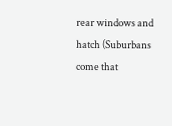rear windows and hatch (Suburbans come that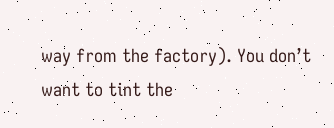way from the factory). You don’t want to tint the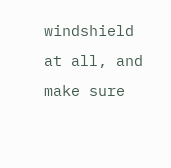windshield at all, and make sure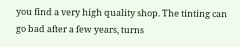you find a very high quality shop. The tinting can go bad after a few years, turns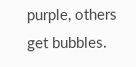purple, others get bubbles.